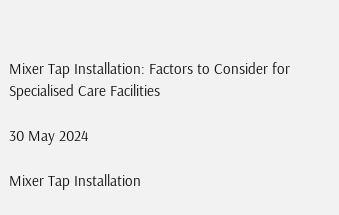Mixer Tap Installation: Factors to Consider for Specialised Care Facilities

30 May 2024

Mixer Tap Installation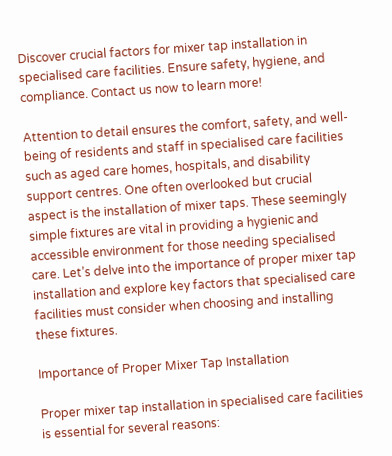Discover crucial factors for mixer tap installation in specialised care facilities. Ensure safety, hygiene, and compliance. Contact us now to learn more!

Attention to detail ensures the comfort, safety, and well-being of residents and staff in specialised care facilities such as aged care homes, hospitals, and disability support centres. One often overlooked but crucial aspect is the installation of mixer taps. These seemingly simple fixtures are vital in providing a hygienic and accessible environment for those needing specialised care. Let’s delve into the importance of proper mixer tap installation and explore key factors that specialised care facilities must consider when choosing and installing these fixtures.

Importance of Proper Mixer Tap Installation

Proper mixer tap installation in specialised care facilities is essential for several reasons: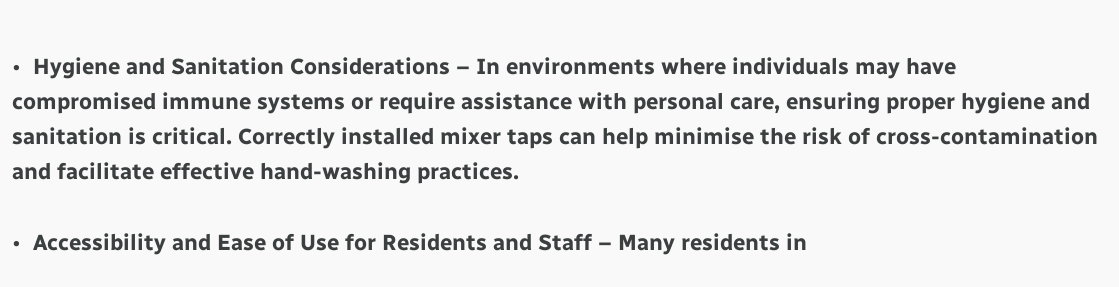•  Hygiene and Sanitation Considerations – In environments where individuals may have compromised immune systems or require assistance with personal care, ensuring proper hygiene and sanitation is critical. Correctly installed mixer taps can help minimise the risk of cross-contamination and facilitate effective hand-washing practices.

•  Accessibility and Ease of Use for Residents and Staff – Many residents in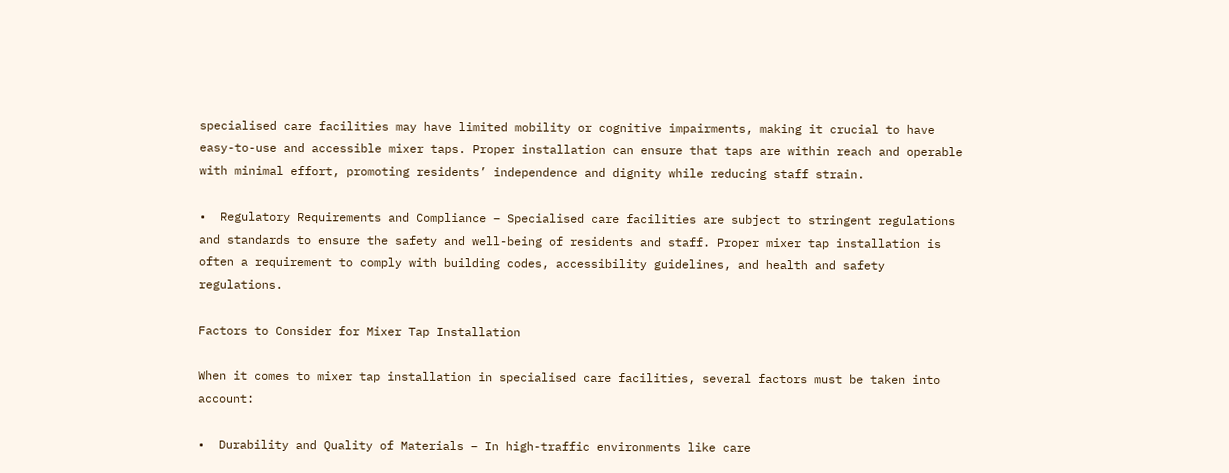specialised care facilities may have limited mobility or cognitive impairments, making it crucial to have easy-to-use and accessible mixer taps. Proper installation can ensure that taps are within reach and operable with minimal effort, promoting residents’ independence and dignity while reducing staff strain.

•  Regulatory Requirements and Compliance – Specialised care facilities are subject to stringent regulations and standards to ensure the safety and well-being of residents and staff. Proper mixer tap installation is often a requirement to comply with building codes, accessibility guidelines, and health and safety regulations.

Factors to Consider for Mixer Tap Installation

When it comes to mixer tap installation in specialised care facilities, several factors must be taken into account:

•  Durability and Quality of Materials – In high-traffic environments like care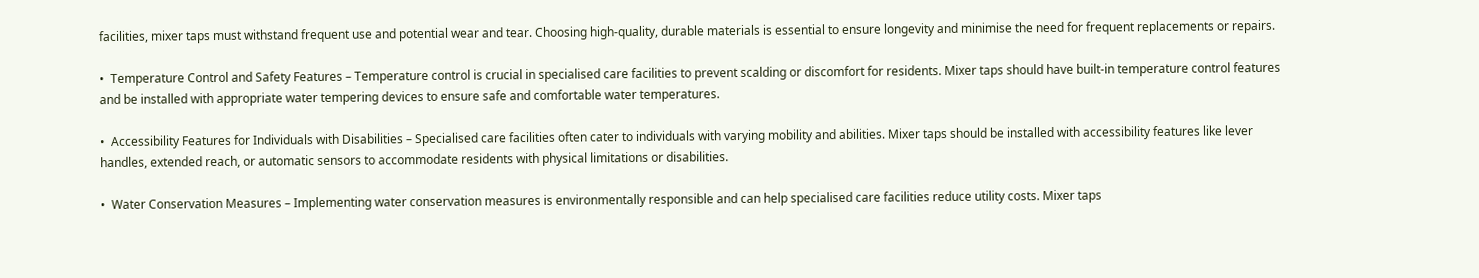facilities, mixer taps must withstand frequent use and potential wear and tear. Choosing high-quality, durable materials is essential to ensure longevity and minimise the need for frequent replacements or repairs.

•  Temperature Control and Safety Features – Temperature control is crucial in specialised care facilities to prevent scalding or discomfort for residents. Mixer taps should have built-in temperature control features and be installed with appropriate water tempering devices to ensure safe and comfortable water temperatures.

•  Accessibility Features for Individuals with Disabilities – Specialised care facilities often cater to individuals with varying mobility and abilities. Mixer taps should be installed with accessibility features like lever handles, extended reach, or automatic sensors to accommodate residents with physical limitations or disabilities.

•  Water Conservation Measures – Implementing water conservation measures is environmentally responsible and can help specialised care facilities reduce utility costs. Mixer taps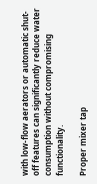with low-flow aerators or automatic shut-off features can significantly reduce water consumption without compromising functionality.

Proper mixer tap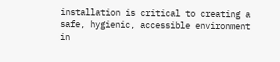installation is critical to creating a safe, hygienic, accessible environment in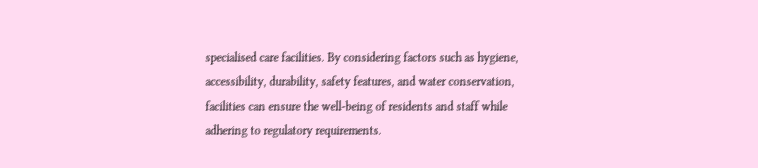specialised care facilities. By considering factors such as hygiene, accessibility, durability, safety features, and water conservation, facilities can ensure the well-being of residents and staff while adhering to regulatory requirements.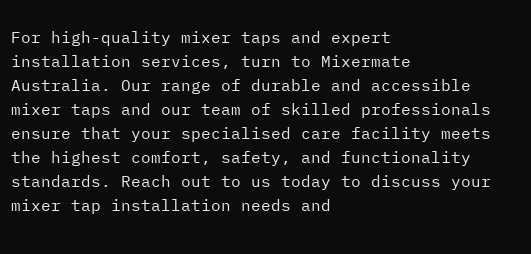For high-quality mixer taps and expert installation services, turn to Mixermate Australia. Our range of durable and accessible mixer taps and our team of skilled professionals ensure that your specialised care facility meets the highest comfort, safety, and functionality standards. Reach out to us today to discuss your mixer tap installation needs and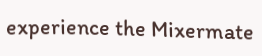experience the Mixermate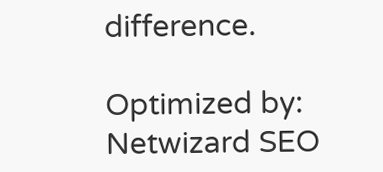difference.

Optimized by: Netwizard SEO